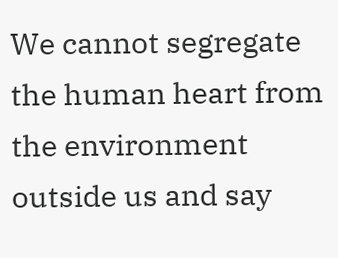We cannot segregate the human heart from the environment outside us and say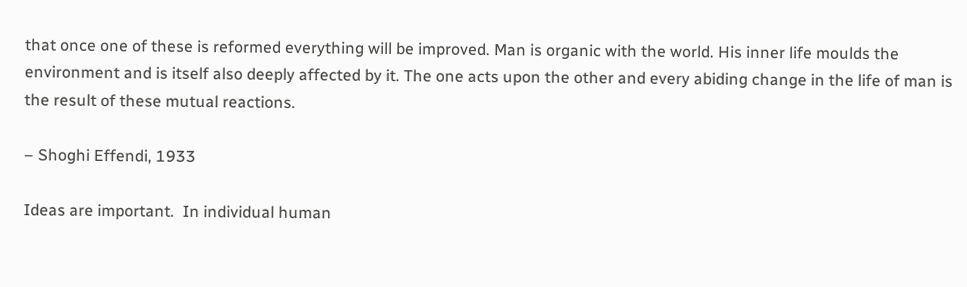that once one of these is reformed everything will be improved. Man is organic with the world. His inner life moulds the environment and is itself also deeply affected by it. The one acts upon the other and every abiding change in the life of man is the result of these mutual reactions.

– Shoghi Effendi, 1933

Ideas are important.  In individual human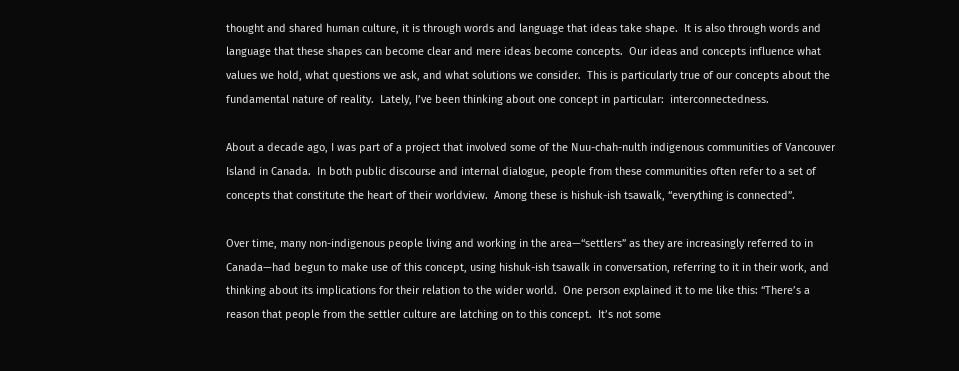thought and shared human culture, it is through words and language that ideas take shape.  It is also through words and language that these shapes can become clear and mere ideas become concepts.  Our ideas and concepts influence what values we hold, what questions we ask, and what solutions we consider.  This is particularly true of our concepts about the fundamental nature of reality.  Lately, I’ve been thinking about one concept in particular:  interconnectedness.

About a decade ago, I was part of a project that involved some of the Nuu-chah-nulth indigenous communities of Vancouver Island in Canada.  In both public discourse and internal dialogue, people from these communities often refer to a set of concepts that constitute the heart of their worldview.  Among these is hishuk-ish tsawalk, “everything is connected”.

Over time, many non-indigenous people living and working in the area—“settlers” as they are increasingly referred to in Canada—had begun to make use of this concept, using hishuk-ish tsawalk in conversation, referring to it in their work, and thinking about its implications for their relation to the wider world.  One person explained it to me like this: “There’s a reason that people from the settler culture are latching on to this concept.  It’s not some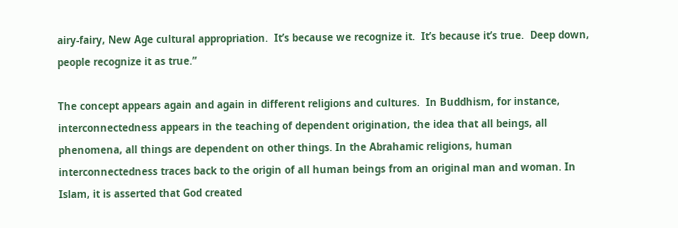airy-fairy, New Age cultural appropriation.  It’s because we recognize it.  It’s because it’s true.  Deep down, people recognize it as true.”

The concept appears again and again in different religions and cultures.  In Buddhism, for instance, interconnectedness appears in the teaching of dependent origination, the idea that all beings, all phenomena, all things are dependent on other things. In the Abrahamic religions, human interconnectedness traces back to the origin of all human beings from an original man and woman. In Islam, it is asserted that God created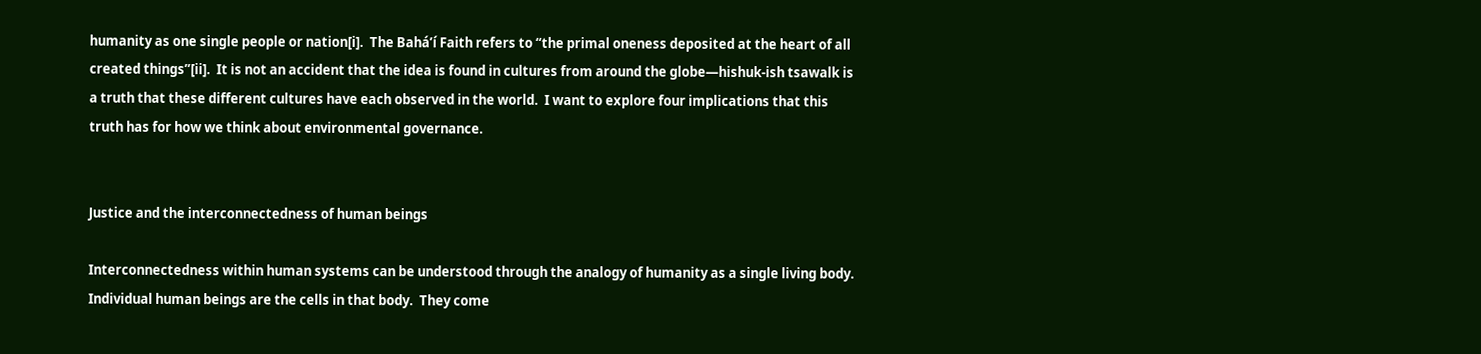humanity as one single people or nation[i].  The Bahá’í Faith refers to “the primal oneness deposited at the heart of all created things”[ii].  It is not an accident that the idea is found in cultures from around the globe—hishuk-ish tsawalk is a truth that these different cultures have each observed in the world.  I want to explore four implications that this truth has for how we think about environmental governance.


Justice and the interconnectedness of human beings

Interconnectedness within human systems can be understood through the analogy of humanity as a single living body.  Individual human beings are the cells in that body.  They come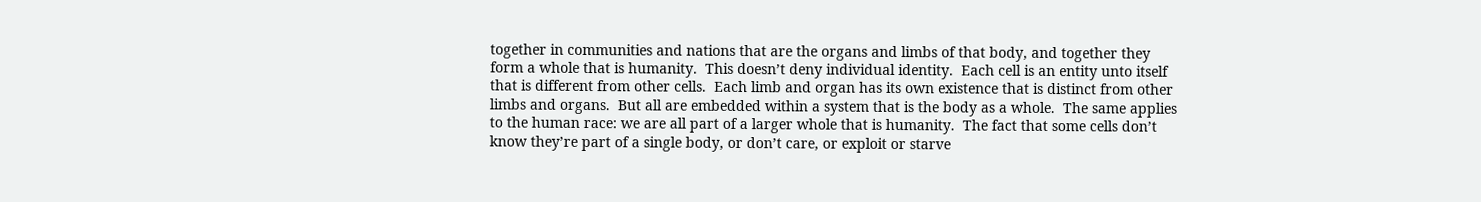together in communities and nations that are the organs and limbs of that body, and together they form a whole that is humanity.  This doesn’t deny individual identity.  Each cell is an entity unto itself that is different from other cells.  Each limb and organ has its own existence that is distinct from other limbs and organs.  But all are embedded within a system that is the body as a whole.  The same applies to the human race: we are all part of a larger whole that is humanity.  The fact that some cells don’t know they’re part of a single body, or don’t care, or exploit or starve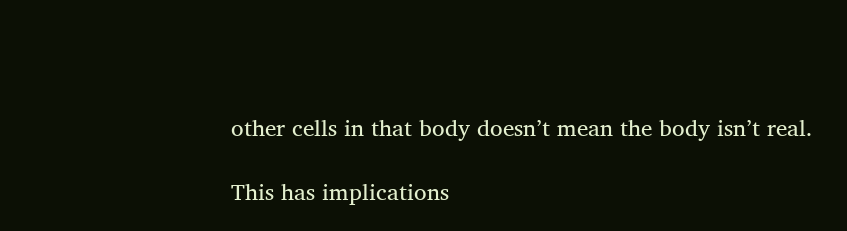other cells in that body doesn’t mean the body isn’t real.

This has implications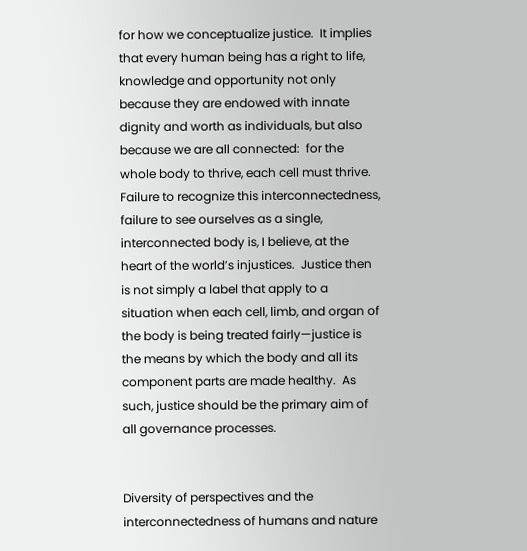for how we conceptualize justice.  It implies that every human being has a right to life, knowledge and opportunity not only because they are endowed with innate dignity and worth as individuals, but also because we are all connected:  for the whole body to thrive, each cell must thrive.  Failure to recognize this interconnectedness, failure to see ourselves as a single, interconnected body is, I believe, at the heart of the world’s injustices.  Justice then is not simply a label that apply to a situation when each cell, limb, and organ of the body is being treated fairly—justice is the means by which the body and all its component parts are made healthy.  As such, justice should be the primary aim of all governance processes.


Diversity of perspectives and the interconnectedness of humans and nature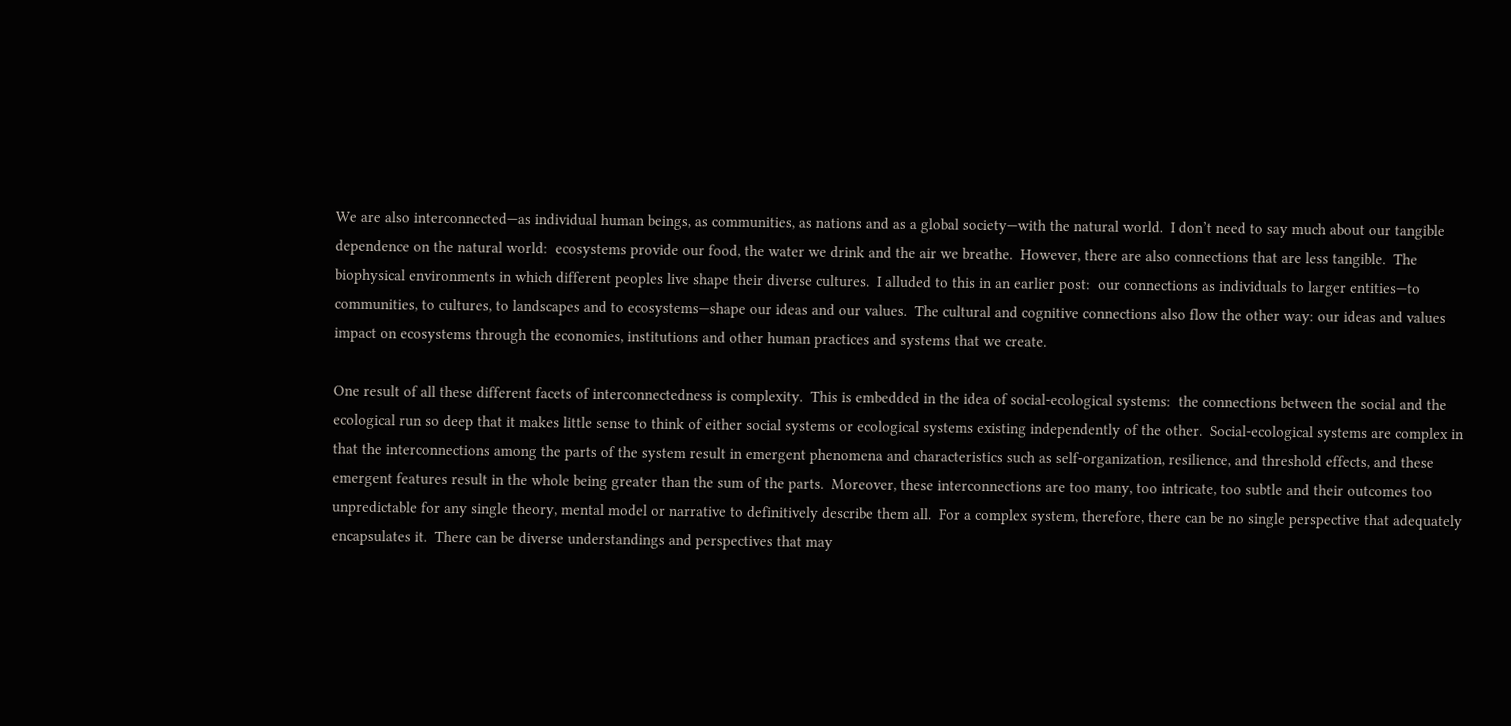We are also interconnected—as individual human beings, as communities, as nations and as a global society—with the natural world.  I don’t need to say much about our tangible dependence on the natural world:  ecosystems provide our food, the water we drink and the air we breathe.  However, there are also connections that are less tangible.  The biophysical environments in which different peoples live shape their diverse cultures.  I alluded to this in an earlier post:  our connections as individuals to larger entities—to communities, to cultures, to landscapes and to ecosystems—shape our ideas and our values.  The cultural and cognitive connections also flow the other way: our ideas and values impact on ecosystems through the economies, institutions and other human practices and systems that we create.

One result of all these different facets of interconnectedness is complexity.  This is embedded in the idea of social-ecological systems:  the connections between the social and the ecological run so deep that it makes little sense to think of either social systems or ecological systems existing independently of the other.  Social-ecological systems are complex in that the interconnections among the parts of the system result in emergent phenomena and characteristics such as self-organization, resilience, and threshold effects, and these emergent features result in the whole being greater than the sum of the parts.  Moreover, these interconnections are too many, too intricate, too subtle and their outcomes too unpredictable for any single theory, mental model or narrative to definitively describe them all.  For a complex system, therefore, there can be no single perspective that adequately encapsulates it.  There can be diverse understandings and perspectives that may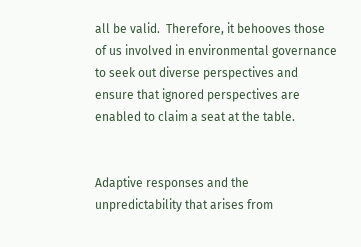all be valid.  Therefore, it behooves those of us involved in environmental governance to seek out diverse perspectives and ensure that ignored perspectives are enabled to claim a seat at the table.


Adaptive responses and the unpredictability that arises from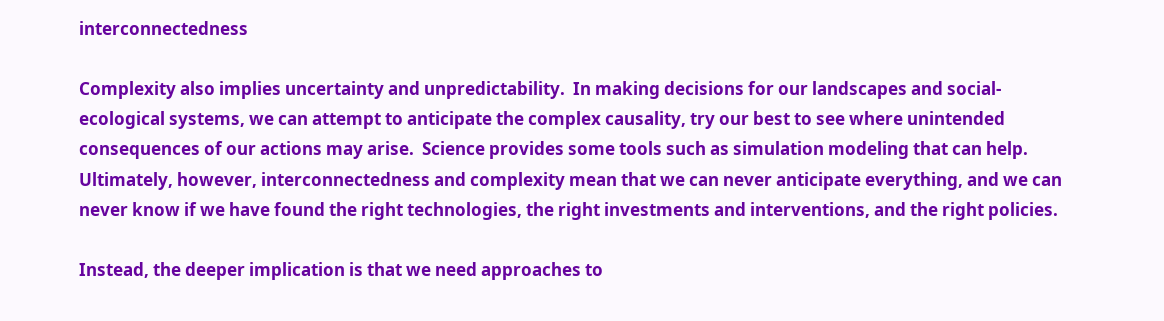interconnectedness

Complexity also implies uncertainty and unpredictability.  In making decisions for our landscapes and social-ecological systems, we can attempt to anticipate the complex causality, try our best to see where unintended consequences of our actions may arise.  Science provides some tools such as simulation modeling that can help.  Ultimately, however, interconnectedness and complexity mean that we can never anticipate everything, and we can never know if we have found the right technologies, the right investments and interventions, and the right policies.

Instead, the deeper implication is that we need approaches to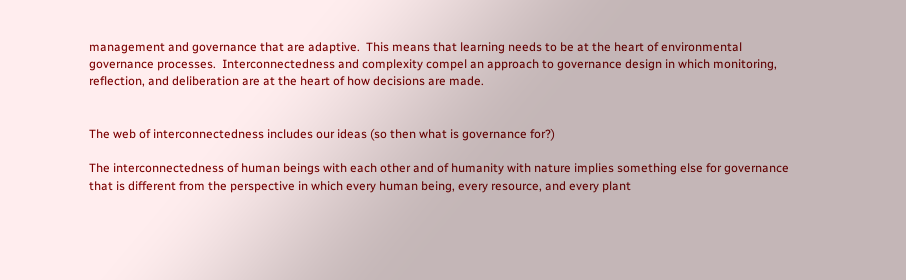management and governance that are adaptive.  This means that learning needs to be at the heart of environmental governance processes.  Interconnectedness and complexity compel an approach to governance design in which monitoring, reflection, and deliberation are at the heart of how decisions are made.


The web of interconnectedness includes our ideas (so then what is governance for?)

The interconnectedness of human beings with each other and of humanity with nature implies something else for governance that is different from the perspective in which every human being, every resource, and every plant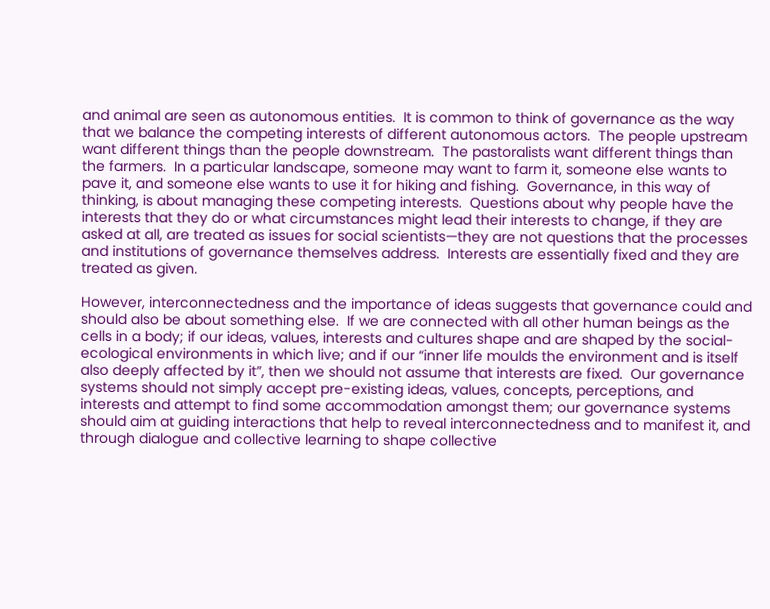and animal are seen as autonomous entities.  It is common to think of governance as the way that we balance the competing interests of different autonomous actors.  The people upstream want different things than the people downstream.  The pastoralists want different things than the farmers.  In a particular landscape, someone may want to farm it, someone else wants to pave it, and someone else wants to use it for hiking and fishing.  Governance, in this way of thinking, is about managing these competing interests.  Questions about why people have the interests that they do or what circumstances might lead their interests to change, if they are asked at all, are treated as issues for social scientists—they are not questions that the processes and institutions of governance themselves address.  Interests are essentially fixed and they are treated as given.

However, interconnectedness and the importance of ideas suggests that governance could and should also be about something else.  If we are connected with all other human beings as the cells in a body; if our ideas, values, interests and cultures shape and are shaped by the social-ecological environments in which live; and if our “inner life moulds the environment and is itself also deeply affected by it”, then we should not assume that interests are fixed.  Our governance systems should not simply accept pre-existing ideas, values, concepts, perceptions, and interests and attempt to find some accommodation amongst them; our governance systems should aim at guiding interactions that help to reveal interconnectedness and to manifest it, and through dialogue and collective learning to shape collective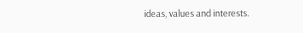ideas, values and interests.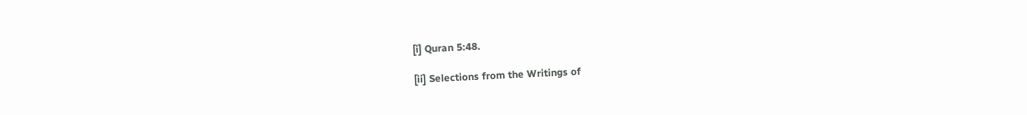[i] Quran 5:48.

[ii] Selections from the Writings of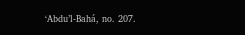‘Abdu’l-Bahá, no. 207.